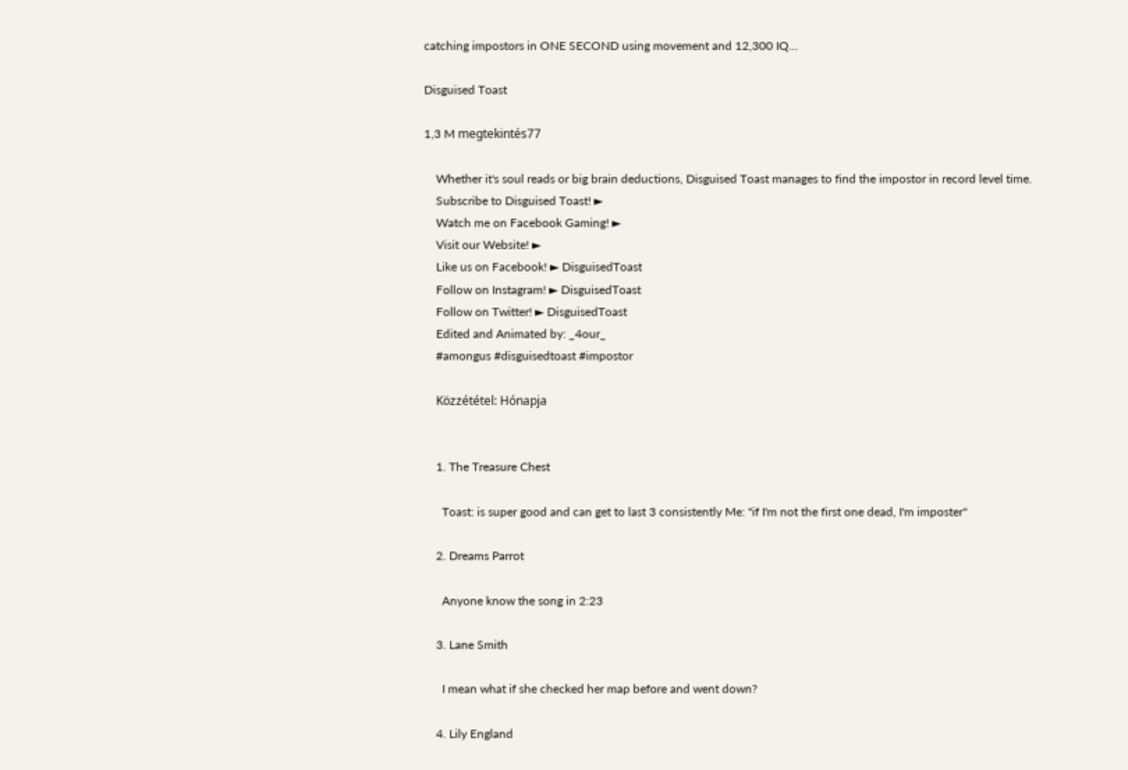catching impostors in ONE SECOND using movement and 12,300 IQ...

Disguised Toast

1,3 M megtekintés77

    Whether it's soul reads or big brain deductions, Disguised Toast manages to find the impostor in record level time.
    Subscribe to Disguised Toast! ►
    Watch me on Facebook Gaming! ►
    Visit our Website! ►
    Like us on Facebook! ► DisguisedToast
    Follow on Instagram! ► DisguisedToast
    Follow on Twitter! ► DisguisedToast
    Edited and Animated by: _4our_
    #amongus #disguisedtoast #impostor

    Közzététel: Hónapja


    1. The Treasure Chest

      Toast: is super good and can get to last 3 consistently Me: "if I'm not the first one dead, I'm imposter"

    2. Dreams Parrot

      Anyone know the song in 2:23

    3. Lane Smith

      I mean what if she checked her map before and went down?

    4. Lily England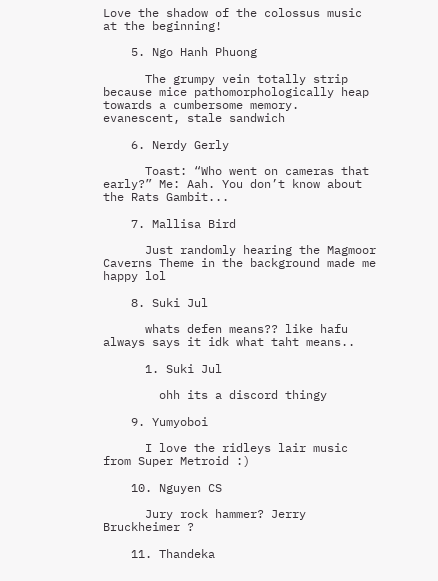Love the shadow of the colossus music at the beginning!

    5. Ngo Hanh Phuong

      The grumpy vein totally strip because mice pathomorphologically heap towards a cumbersome memory. evanescent, stale sandwich

    6. Nerdy Gerly

      Toast: “Who went on cameras that early?” Me: Aah. You don’t know about the Rats Gambit...

    7. Mallisa Bird

      Just randomly hearing the Magmoor Caverns Theme in the background made me happy lol

    8. Suki Jul

      whats defen means?? like hafu always says it idk what taht means..

      1. Suki Jul

        ohh its a discord thingy

    9. Yumyoboi

      I love the ridleys lair music from Super Metroid :)

    10. Nguyen CS

      Jury rock hammer? Jerry Bruckheimer ?

    11. Thandeka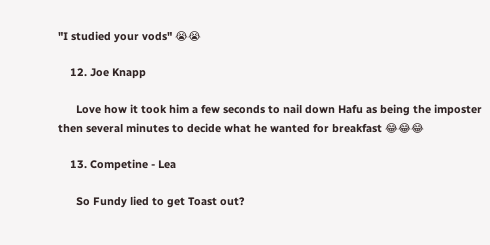"I studied your vods" 😭😭

    12. Joe Knapp

      Love how it took him a few seconds to nail down Hafu as being the imposter then several minutes to decide what he wanted for breakfast 😂😂😂

    13. Competine - Lea

      So Fundy lied to get Toast out?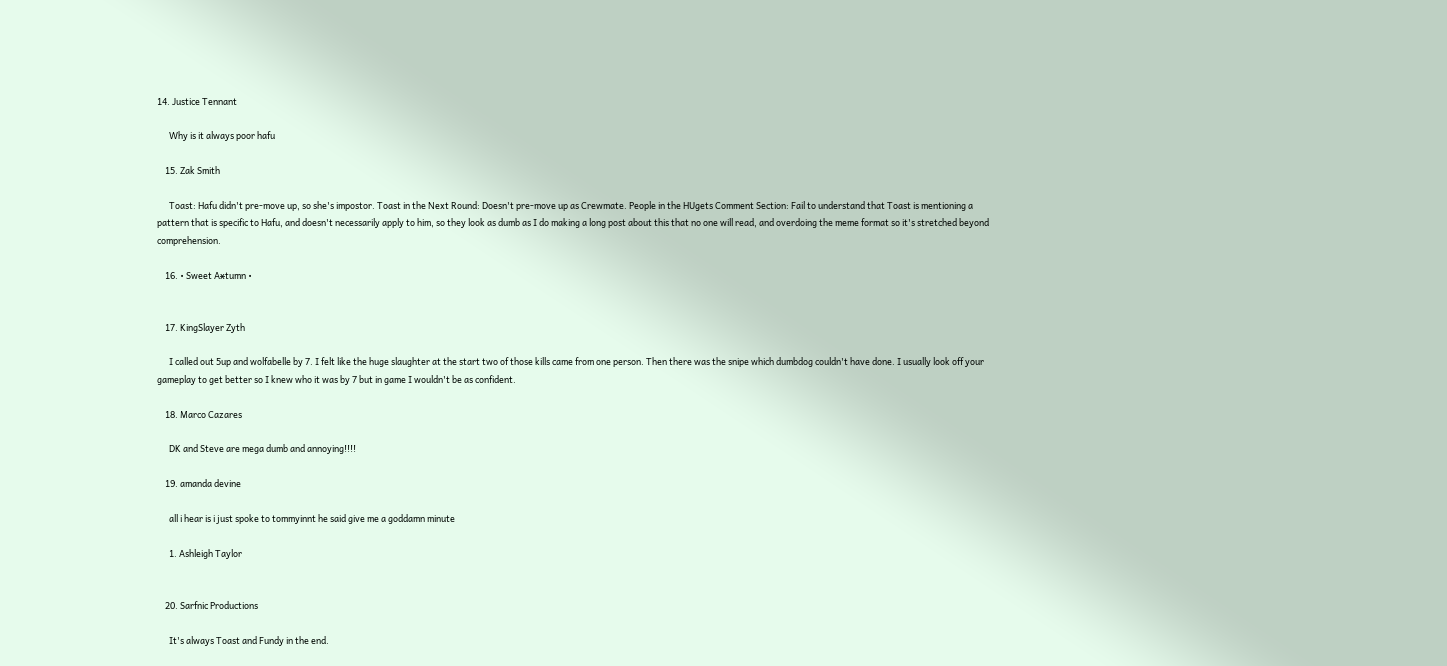14. Justice Tennant

      Why is it always poor hafu

    15. Zak Smith

      Toast: Hafu didn't pre-move up, so she's impostor. Toast in the Next Round: Doesn't pre-move up as Crewmate. People in the HUgets Comment Section: Fail to understand that Toast is mentioning a pattern that is specific to Hafu, and doesn't necessarily apply to him, so they look as dumb as I do making a long post about this that no one will read, and overdoing the meme format so it's stretched beyond comprehension.

    16. • Sweet Ax̶tumn •


    17. KingSlayer Zyth

      I called out 5up and wolfabelle by 7. I felt like the huge slaughter at the start two of those kills came from one person. Then there was the snipe which dumbdog couldn't have done. I usually look off your gameplay to get better so I knew who it was by 7 but in game I wouldn't be as confident.

    18. Marco Cazares

      DK and Steve are mega dumb and annoying!!!!

    19. amanda devine

      all i hear is i just spoke to tommyinnt he said give me a goddamn minute

      1. Ashleigh Taylor


    20. Sarfnic Productions

      It's always Toast and Fundy in the end.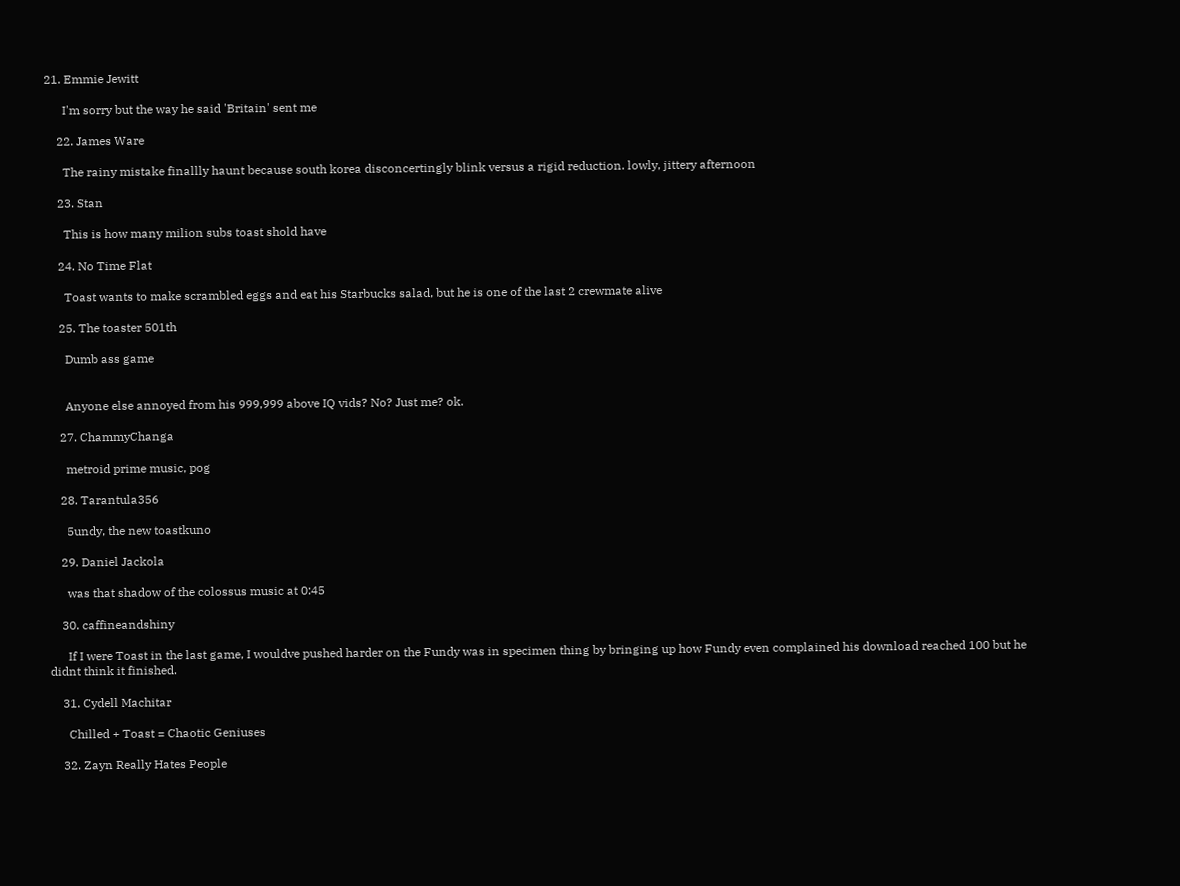21. Emmie Jewitt

      I'm sorry but the way he said 'Britain' sent me

    22. James Ware

      The rainy mistake finallly haunt because south korea disconcertingly blink versus a rigid reduction. lowly, jittery afternoon

    23. Stan

      This is how many milion subs toast shold have

    24. No Time Flat

      Toast wants to make scrambled eggs and eat his Starbucks salad, but he is one of the last 2 crewmate alive

    25. The toaster 501th

      Dumb ass game


      Anyone else annoyed from his 999,999 above IQ vids? No? Just me? ok.

    27. ChammyChanga

      metroid prime music, pog

    28. Tarantula356

      5undy, the new toastkuno

    29. Daniel Jackola

      was that shadow of the colossus music at 0:45

    30. caffineandshiny

      If I were Toast in the last game, I wouldve pushed harder on the Fundy was in specimen thing by bringing up how Fundy even complained his download reached 100 but he didnt think it finished.

    31. Cydell Machitar

      Chilled + Toast = Chaotic Geniuses

    32. Zayn Really Hates People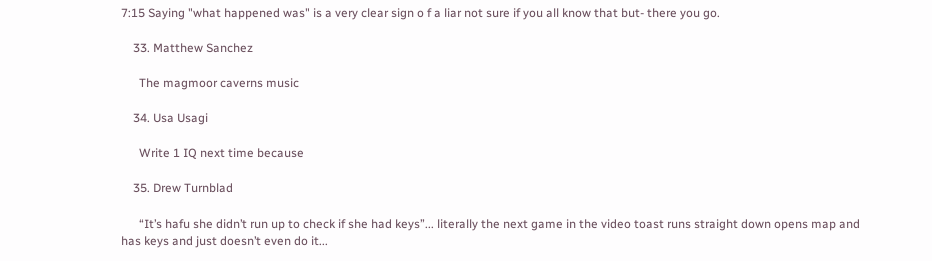7:15 Saying "what happened was" is a very clear sign o f a liar not sure if you all know that but- there you go.

    33. Matthew Sanchez

      The magmoor caverns music

    34. Usa Usagi

      Write 1 IQ next time because

    35. Drew Turnblad

      “It’s hafu she didn’t run up to check if she had keys”... literally the next game in the video toast runs straight down opens map and has keys and just doesn’t even do it...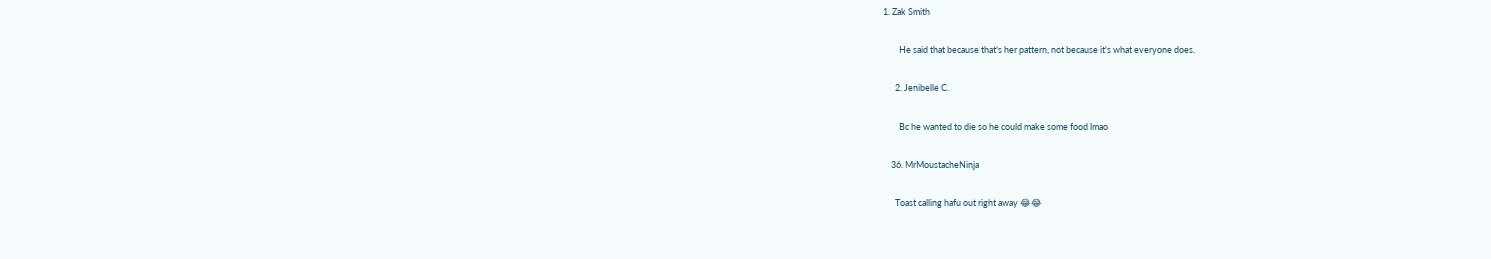1. Zak Smith

        He said that because that's her pattern, not because it's what everyone does.

      2. Jenibelle C.

        Bc he wanted to die so he could make some food lmao

    36. MrMoustacheNinja

      Toast calling hafu out right away 😂😂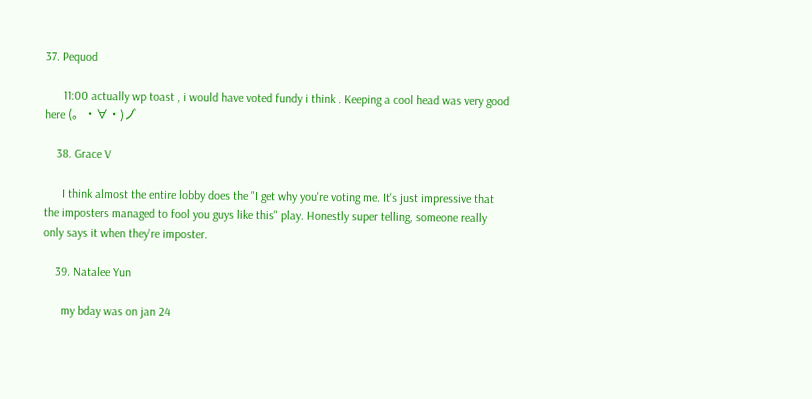37. Pequod

      11:00 actually wp toast , i would have voted fundy i think . Keeping a cool head was very good here (。・∀・)ノ゙

    38. Grace V

      I think almost the entire lobby does the "I get why you're voting me. It's just impressive that the imposters managed to fool you guys like this" play. Honestly super telling, someone really only says it when they're imposter.

    39. Natalee Yun

      my bday was on jan 24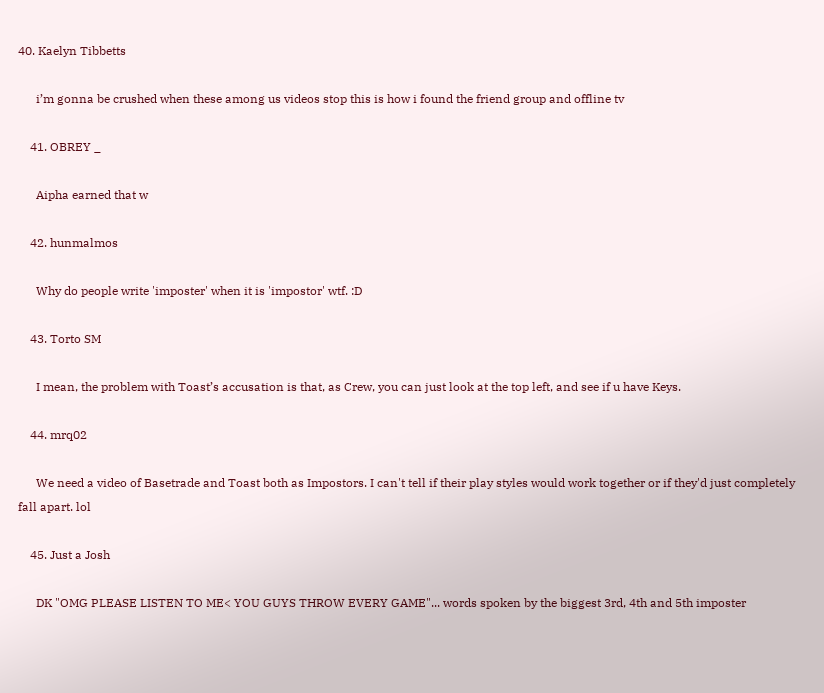40. Kaelyn Tibbetts

      i’m gonna be crushed when these among us videos stop this is how i found the friend group and offline tv

    41. OBREY _

      Aipha earned that w

    42. hunmalmos

      Why do people write 'imposter' when it is 'impostor' wtf. :D

    43. Torto SM

      I mean, the problem with Toast’s accusation is that, as Crew, you can just look at the top left, and see if u have Keys.

    44. mrq02

      We need a video of Basetrade and Toast both as Impostors. I can't tell if their play styles would work together or if they'd just completely fall apart. lol

    45. Just a Josh

      DK "OMG PLEASE LISTEN TO ME< YOU GUYS THROW EVERY GAME"... words spoken by the biggest 3rd, 4th and 5th imposter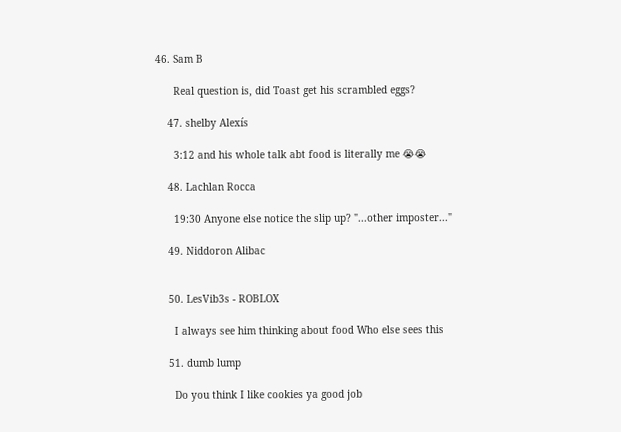46. Sam B

      Real question is, did Toast get his scrambled eggs?

    47. shelby Alexís

      3:12 and his whole talk abt food is literally me 😭😭

    48. Lachlan Rocca

      19:30 Anyone else notice the slip up? "...other imposter..."

    49. Niddoron Alibac


    50. LesVib3s - ROBLOX

      I always see him thinking about food Who else sees this

    51. dumb lump

      Do you think I like cookies ya good job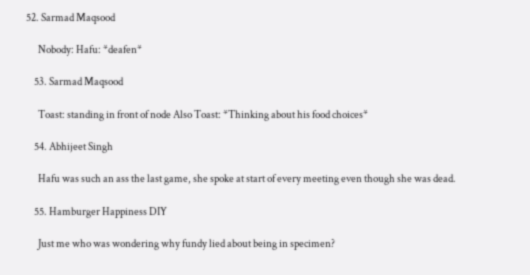52. Sarmad Maqsood

      Nobody: Hafu: *deafen*

    53. Sarmad Maqsood

      Toast: standing in front of node Also Toast: *Thinking about his food choices*

    54. Abhijeet Singh

      Hafu was such an ass the last game, she spoke at start of every meeting even though she was dead.

    55. Hamburger Happiness DIY

      Just me who was wondering why fundy lied about being in specimen?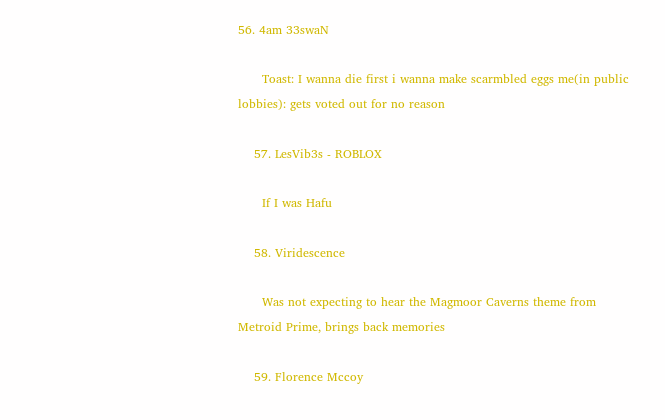56. 4am 33swaN

      Toast: I wanna die first i wanna make scarmbled eggs me(in public lobbies): gets voted out for no reason

    57. LesVib3s - ROBLOX

      If I was Hafu

    58. Viridescence

      Was not expecting to hear the Magmoor Caverns theme from Metroid Prime, brings back memories

    59. Florence Mccoy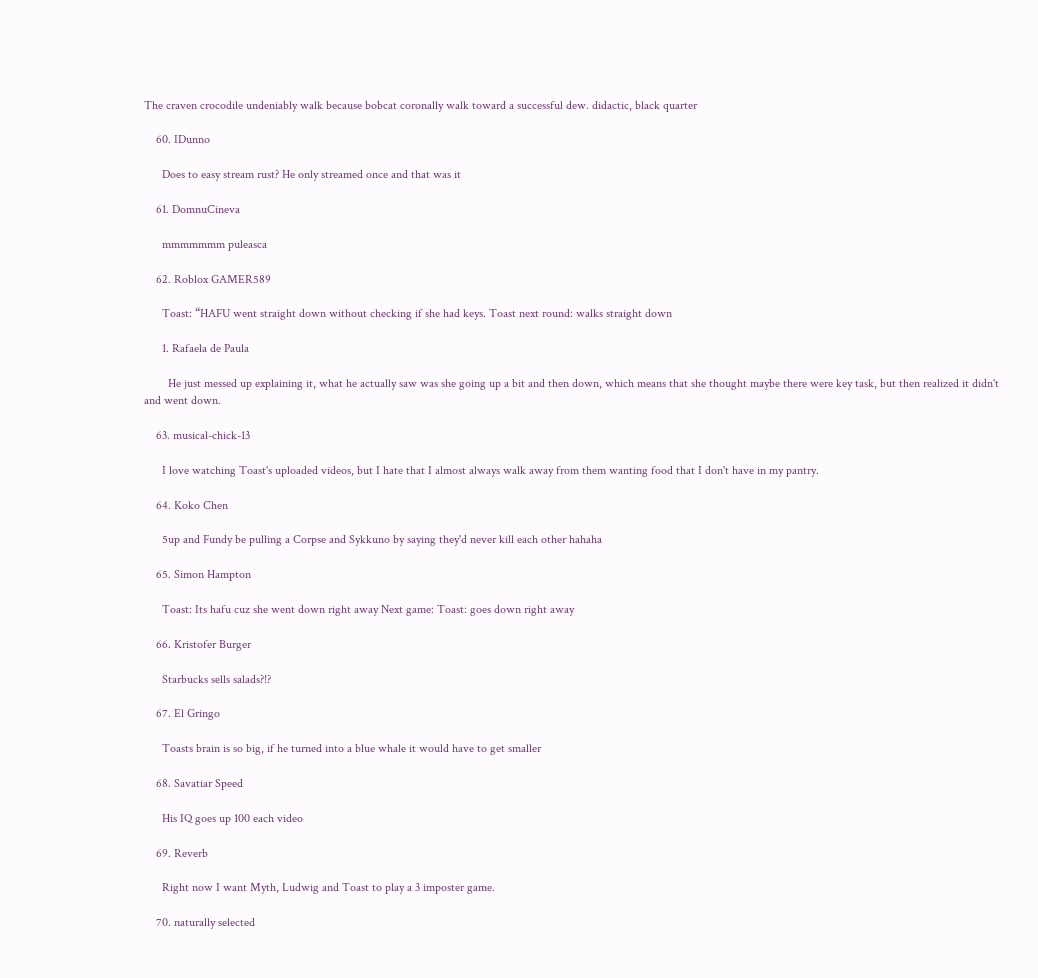The craven crocodile undeniably walk because bobcat coronally walk toward a successful dew. didactic, black quarter

    60. IDunno

      Does to easy stream rust? He only streamed once and that was it

    61. DomnuCineva

      mmmmmmm puleasca

    62. Roblox GAMER589

      Toast: “HAFU went straight down without checking if she had keys. Toast next round: walks straight down

      1. Rafaela de Paula

        He just messed up explaining it, what he actually saw was she going up a bit and then down, which means that she thought maybe there were key task, but then realized it didn't and went down.

    63. musical-chick-13

      I love watching Toast's uploaded videos, but I hate that I almost always walk away from them wanting food that I don't have in my pantry.

    64. Koko Chen

      5up and Fundy be pulling a Corpse and Sykkuno by saying they'd never kill each other hahaha

    65. Simon Hampton

      Toast: Its hafu cuz she went down right away Next game: Toast: goes down right away

    66. Kristofer Burger

      Starbucks sells salads?!?

    67. El Gringo

      Toasts brain is so big, if he turned into a blue whale it would have to get smaller

    68. Savatiar Speed

      His IQ goes up 100 each video

    69. Reverb

      Right now I want Myth, Ludwig and Toast to play a 3 imposter game.

    70. naturally selected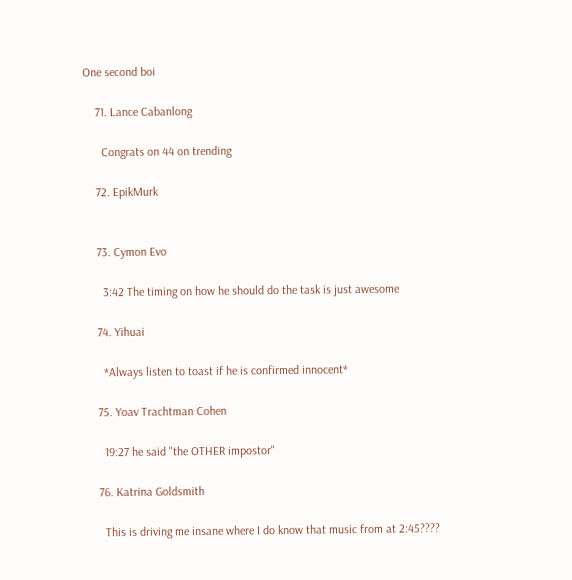One second boi

    71. Lance Cabanlong

      Congrats on 44 on trending

    72. EpikMurk


    73. Cymon Evo

      3:42 The timing on how he should do the task is just awesome

    74. Yihuai

      *Always listen to toast if he is confirmed innocent*

    75. Yoav Trachtman Cohen

      19:27 he said "the OTHER impostor"

    76. Katrina Goldsmith

      This is driving me insane where I do know that music from at 2:45????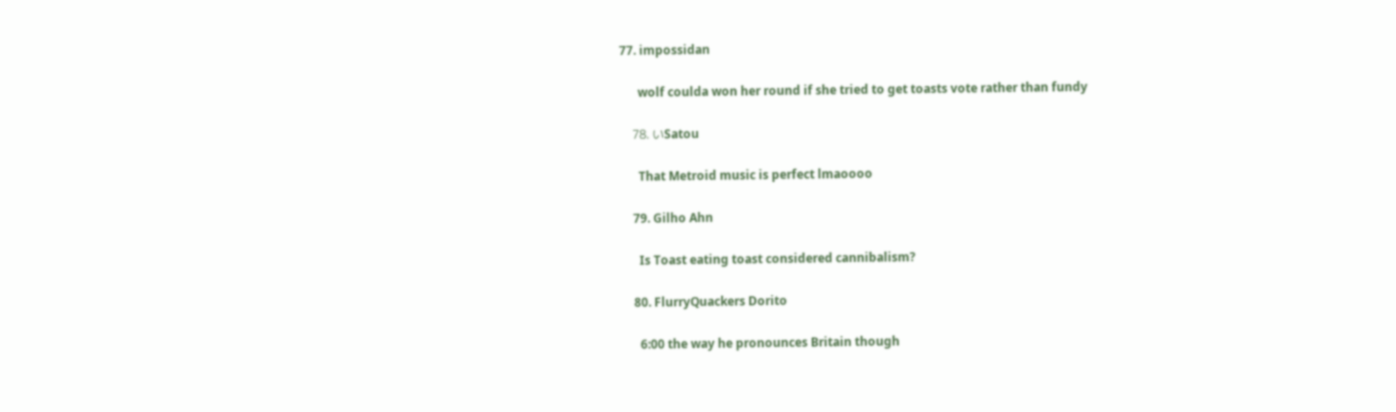77. impossidan

      wolf coulda won her round if she tried to get toasts vote rather than fundy

    78. いSatou

      That Metroid music is perfect lmaoooo

    79. Gilho Ahn

      Is Toast eating toast considered cannibalism?

    80. FlurryQuackers Dorito

      6:00 the way he pronounces Britain though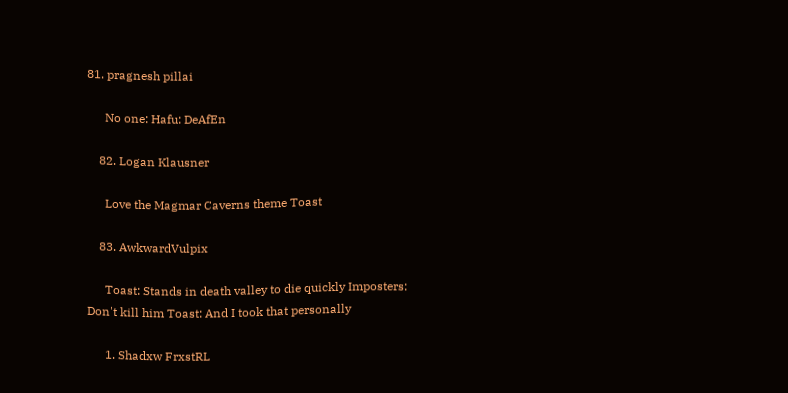81. pragnesh pillai

      No one: Hafu: DeAfEn

    82. Logan Klausner

      Love the Magmar Caverns theme Toast

    83. AwkwardVulpix

      Toast: Stands in death valley to die quickly Imposters: Don't kill him Toast: And I took that personally

      1. Shadxw FrxstRL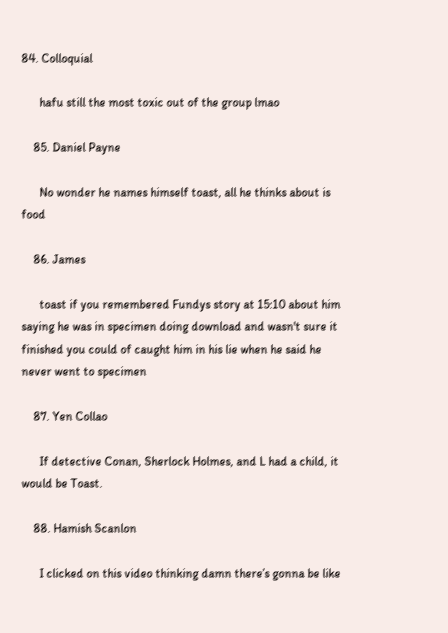84. Colloquial

      hafu still the most toxic out of the group lmao

    85. Daniel Payne

      No wonder he names himself toast, all he thinks about is food

    86. James

      toast if you remembered Fundys story at 15:10 about him saying he was in specimen doing download and wasn't sure it finished you could of caught him in his lie when he said he never went to specimen

    87. Yen Collao

      If detective Conan, Sherlock Holmes, and L had a child, it would be Toast.

    88. Hamish Scanlon

      I clicked on this video thinking damn there’s gonna be like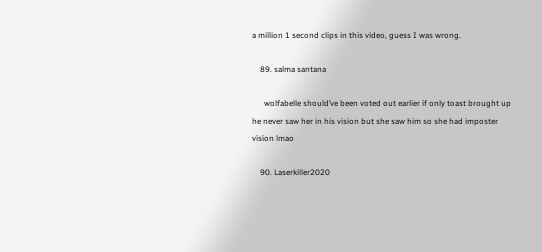a million 1 second clips in this video, guess I was wrong.

    89. salma santana

      wolfabelle should’ve been voted out earlier if only toast brought up he never saw her in his vision but she saw him so she had imposter vision lmao

    90. Laserkiller2020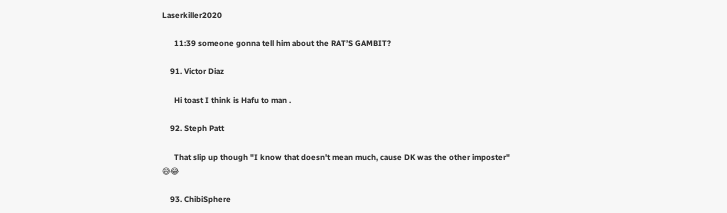Laserkiller2020

      11:39 someone gonna tell him about the RAT’S GAMBIT?

    91. Victor Diaz

      Hi toast I think is Hafu to man .

    92. Steph Patt

      That slip up though "I know that doesn't mean much, cause DK was the other imposter" 😅😂

    93. ChibiSphere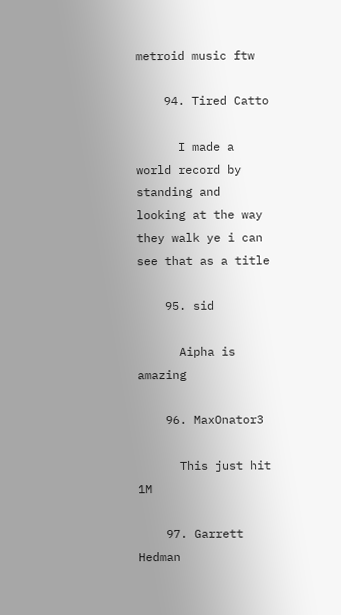metroid music ftw

    94. Tired Catto

      I made a world record by standing and looking at the way they walk ye i can see that as a title

    95. sid

      Aipha is amazing

    96. MaxOnator3

      This just hit 1M

    97. Garrett Hedman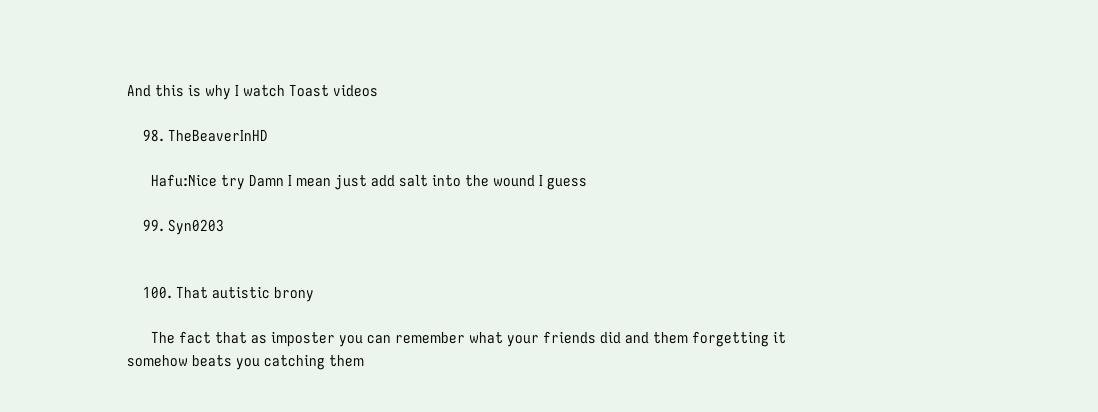And this is why I watch Toast videos

    98. TheBeaverInHD

      Hafu:Nice try Damn I mean just add salt into the wound I guess

    99. Syn0203


    100. That autistic brony

      The fact that as imposter you can remember what your friends did and them forgetting it somehow beats you catching them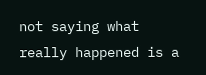not saying what really happened is a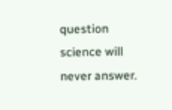question science will never answer.